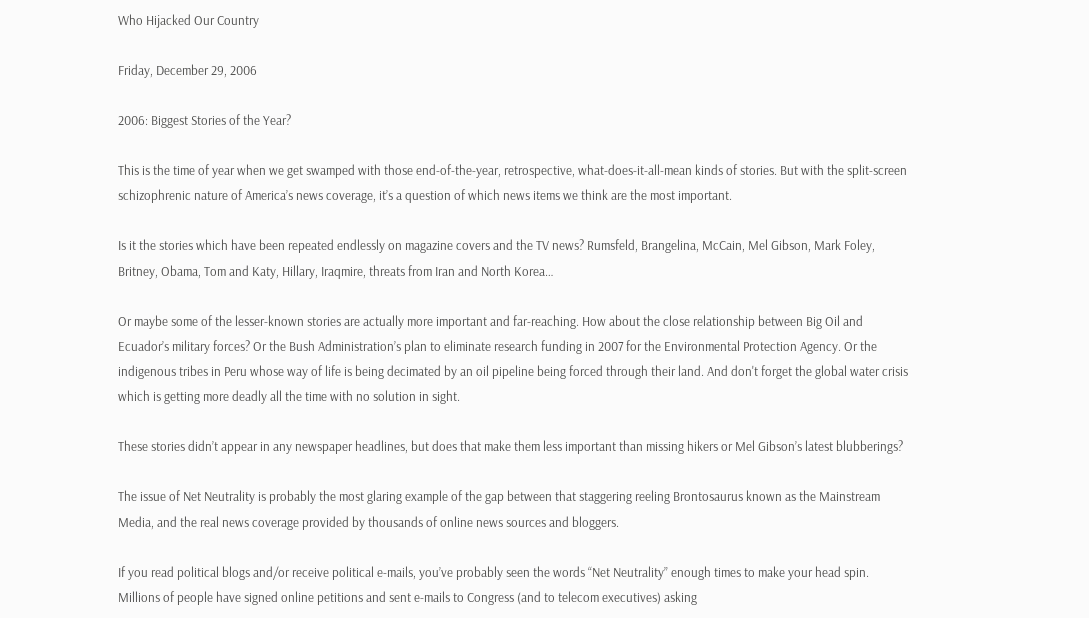Who Hijacked Our Country

Friday, December 29, 2006

2006: Biggest Stories of the Year?

This is the time of year when we get swamped with those end-of-the-year, retrospective, what-does-it-all-mean kinds of stories. But with the split-screen schizophrenic nature of America’s news coverage, it’s a question of which news items we think are the most important.

Is it the stories which have been repeated endlessly on magazine covers and the TV news? Rumsfeld, Brangelina, McCain, Mel Gibson, Mark Foley, Britney, Obama, Tom and Katy, Hillary, Iraqmire, threats from Iran and North Korea…

Or maybe some of the lesser-known stories are actually more important and far-reaching. How about the close relationship between Big Oil and Ecuador’s military forces? Or the Bush Administration’s plan to eliminate research funding in 2007 for the Environmental Protection Agency. Or the indigenous tribes in Peru whose way of life is being decimated by an oil pipeline being forced through their land. And don't forget the global water crisis which is getting more deadly all the time with no solution in sight.

These stories didn’t appear in any newspaper headlines, but does that make them less important than missing hikers or Mel Gibson’s latest blubberings?

The issue of Net Neutrality is probably the most glaring example of the gap between that staggering reeling Brontosaurus known as the Mainstream Media, and the real news coverage provided by thousands of online news sources and bloggers.

If you read political blogs and/or receive political e-mails, you’ve probably seen the words “Net Neutrality” enough times to make your head spin. Millions of people have signed online petitions and sent e-mails to Congress (and to telecom executives) asking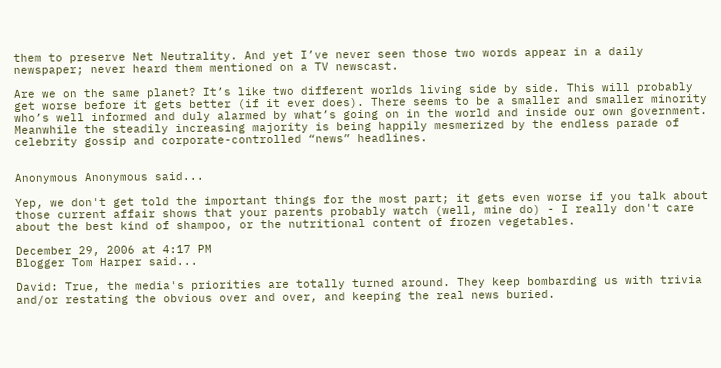them to preserve Net Neutrality. And yet I’ve never seen those two words appear in a daily newspaper; never heard them mentioned on a TV newscast.

Are we on the same planet? It’s like two different worlds living side by side. This will probably get worse before it gets better (if it ever does). There seems to be a smaller and smaller minority who’s well informed and duly alarmed by what’s going on in the world and inside our own government. Meanwhile the steadily increasing majority is being happily mesmerized by the endless parade of celebrity gossip and corporate-controlled “news” headlines.


Anonymous Anonymous said...

Yep, we don't get told the important things for the most part; it gets even worse if you talk about those current affair shows that your parents probably watch (well, mine do) - I really don't care about the best kind of shampoo, or the nutritional content of frozen vegetables.

December 29, 2006 at 4:17 PM
Blogger Tom Harper said...

David: True, the media's priorities are totally turned around. They keep bombarding us with trivia and/or restating the obvious over and over, and keeping the real news buried.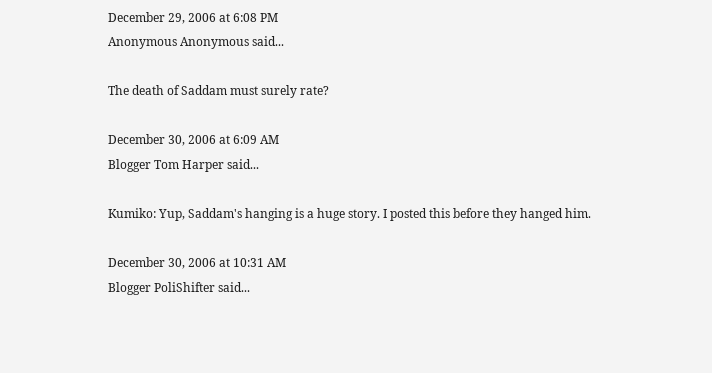December 29, 2006 at 6:08 PM
Anonymous Anonymous said...

The death of Saddam must surely rate?

December 30, 2006 at 6:09 AM
Blogger Tom Harper said...

Kumiko: Yup, Saddam's hanging is a huge story. I posted this before they hanged him.

December 30, 2006 at 10:31 AM
Blogger PoliShifter said...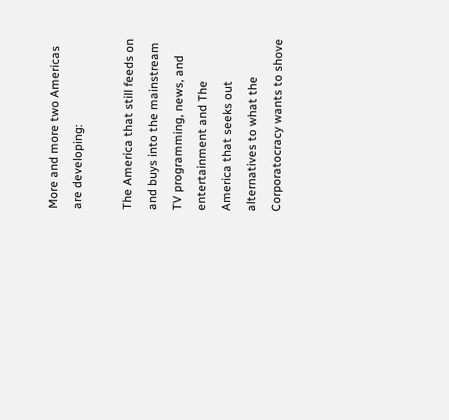More and more two Americas are developing:

The America that still feeds on and buys into the mainstream TV programming, news, and entertainment and The America that seeks out alternatives to what the Corporatocracy wants to shove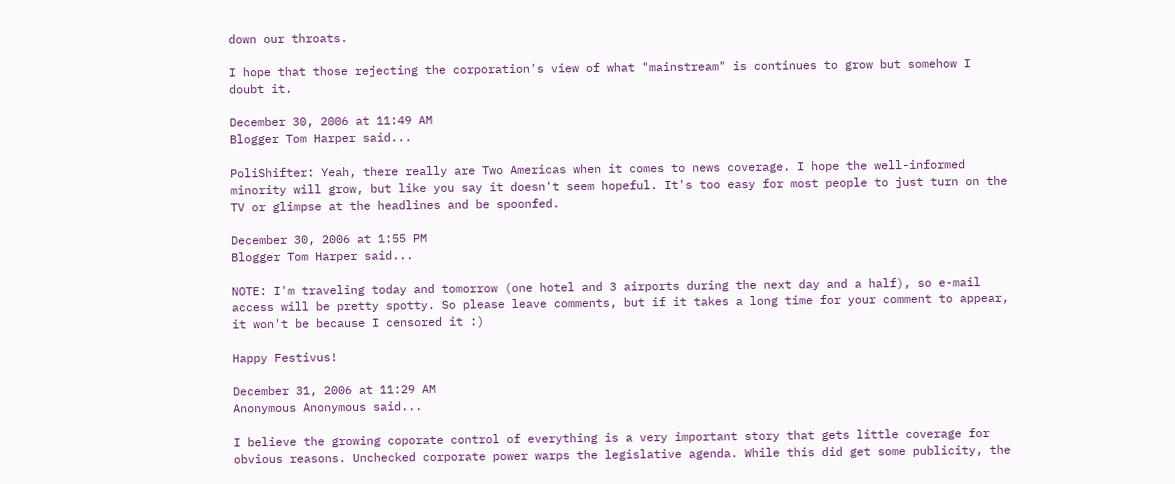down our throats.

I hope that those rejecting the corporation's view of what "mainstream" is continues to grow but somehow I doubt it.

December 30, 2006 at 11:49 AM
Blogger Tom Harper said...

PoliShifter: Yeah, there really are Two Americas when it comes to news coverage. I hope the well-informed minority will grow, but like you say it doesn't seem hopeful. It's too easy for most people to just turn on the TV or glimpse at the headlines and be spoonfed.

December 30, 2006 at 1:55 PM
Blogger Tom Harper said...

NOTE: I'm traveling today and tomorrow (one hotel and 3 airports during the next day and a half), so e-mail access will be pretty spotty. So please leave comments, but if it takes a long time for your comment to appear, it won't be because I censored it :)

Happy Festivus!

December 31, 2006 at 11:29 AM
Anonymous Anonymous said...

I believe the growing coporate control of everything is a very important story that gets little coverage for obvious reasons. Unchecked corporate power warps the legislative agenda. While this did get some publicity, the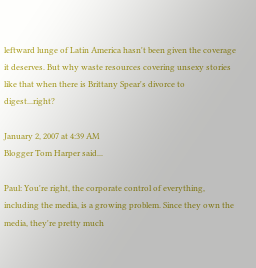leftward lunge of Latin America hasn't been given the coverage it deserves. But why waste resources covering unsexy stories like that when there is Brittany Spear's divorce to digest...right?

January 2, 2007 at 4:39 AM
Blogger Tom Harper said...

Paul: You're right, the corporate control of everything, including the media, is a growing problem. Since they own the media, they're pretty much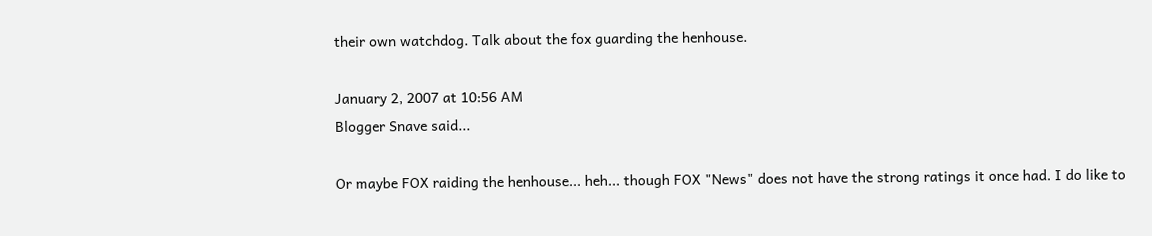their own watchdog. Talk about the fox guarding the henhouse.

January 2, 2007 at 10:56 AM
Blogger Snave said...

Or maybe FOX raiding the henhouse... heh... though FOX "News" does not have the strong ratings it once had. I do like to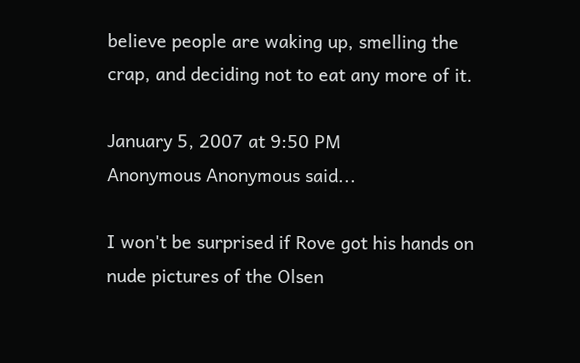believe people are waking up, smelling the crap, and deciding not to eat any more of it.

January 5, 2007 at 9:50 PM
Anonymous Anonymous said...

I won't be surprised if Rove got his hands on nude pictures of the Olsen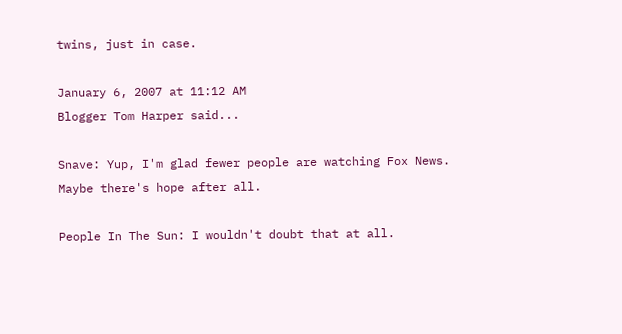twins, just in case.

January 6, 2007 at 11:12 AM
Blogger Tom Harper said...

Snave: Yup, I'm glad fewer people are watching Fox News. Maybe there's hope after all.

People In The Sun: I wouldn't doubt that at all.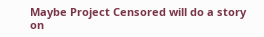Maybe Project Censored will do a story on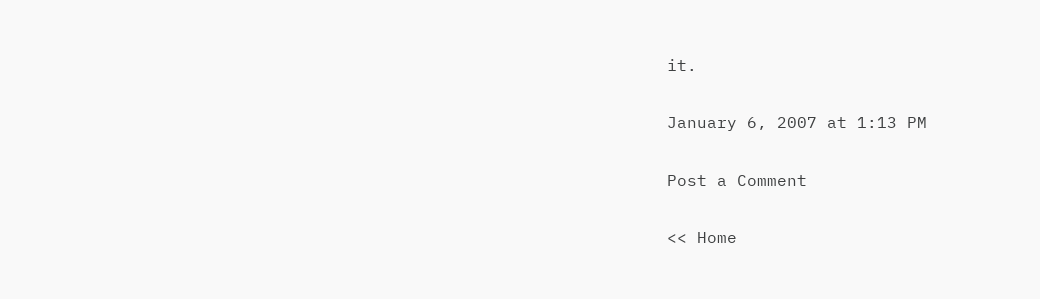it.

January 6, 2007 at 1:13 PM

Post a Comment

<< Home